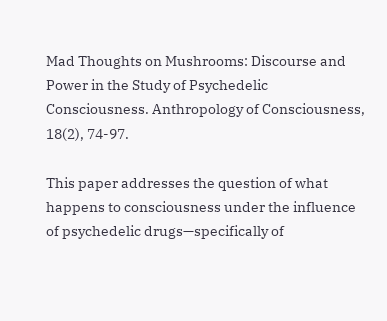Mad Thoughts on Mushrooms: Discourse and Power in the Study of Psychedelic Consciousness. Anthropology of Consciousness, 18(2), 74-97.

This paper addresses the question of what happens to consciousness under the influence of psychedelic drugs—specifically of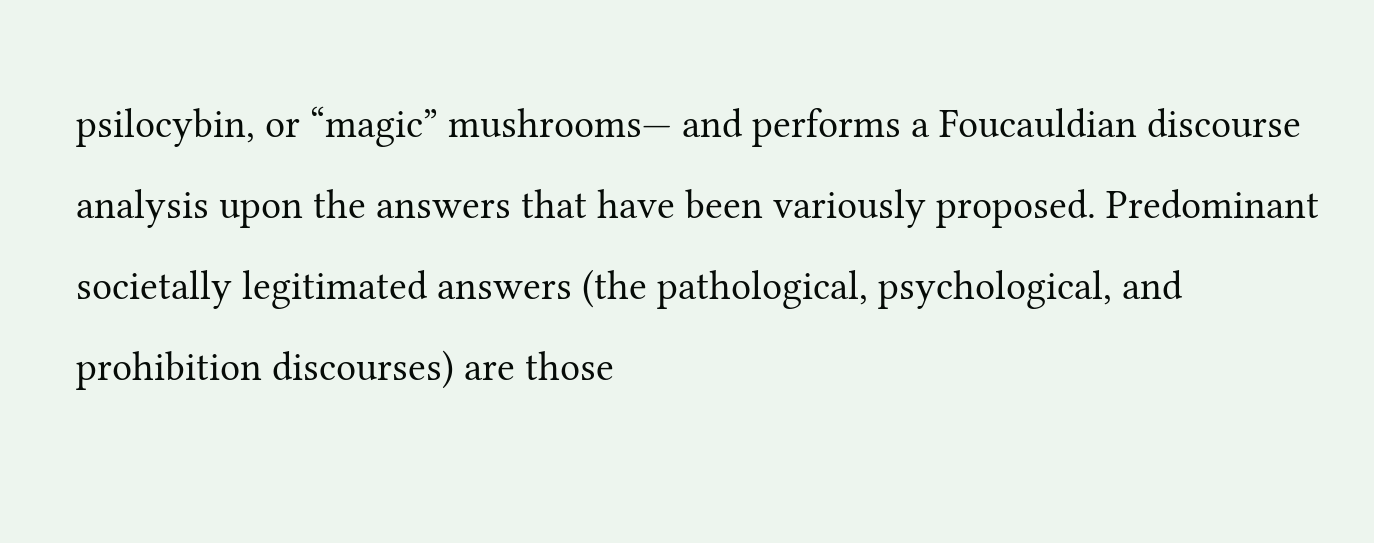psilocybin, or “magic” mushrooms— and performs a Foucauldian discourse analysis upon the answers that have been variously proposed. Predominant societally legitimated answers (the pathological, psychological, and prohibition discourses) are those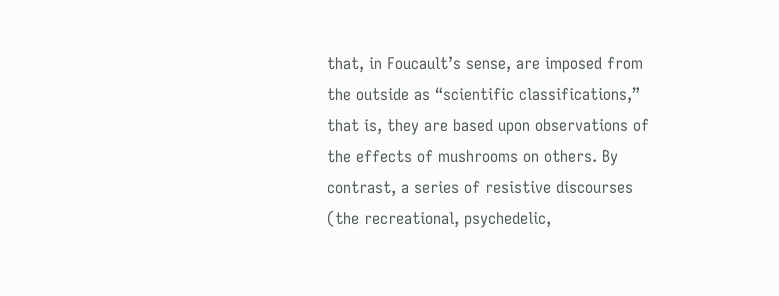that, in Foucault’s sense, are imposed from the outside as “scientific classifications,” that is, they are based upon observations of the effects of mushrooms on others. By contrast, a series of resistive discourses (the recreational, psychedelic,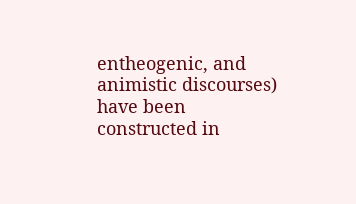entheogenic, and animistic discourses) have been constructed in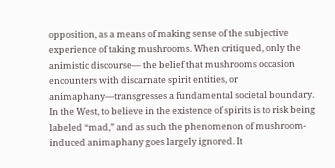opposition, as a means of making sense of the subjective experience of taking mushrooms. When critiqued, only the animistic discourse— the belief that mushrooms occasion encounters with discarnate spirit entities, or animaphany—transgresses a fundamental societal boundary. In the West, to believe in the existence of spirits is to risk being labeled “mad,” and as such the phenomenon of mushroom-induced animaphany goes largely ignored. It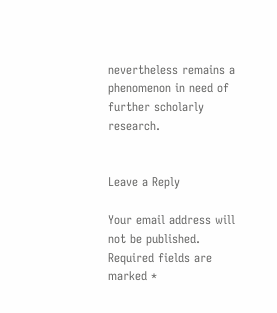nevertheless remains a phenomenon in need of further scholarly research.


Leave a Reply

Your email address will not be published. Required fields are marked *